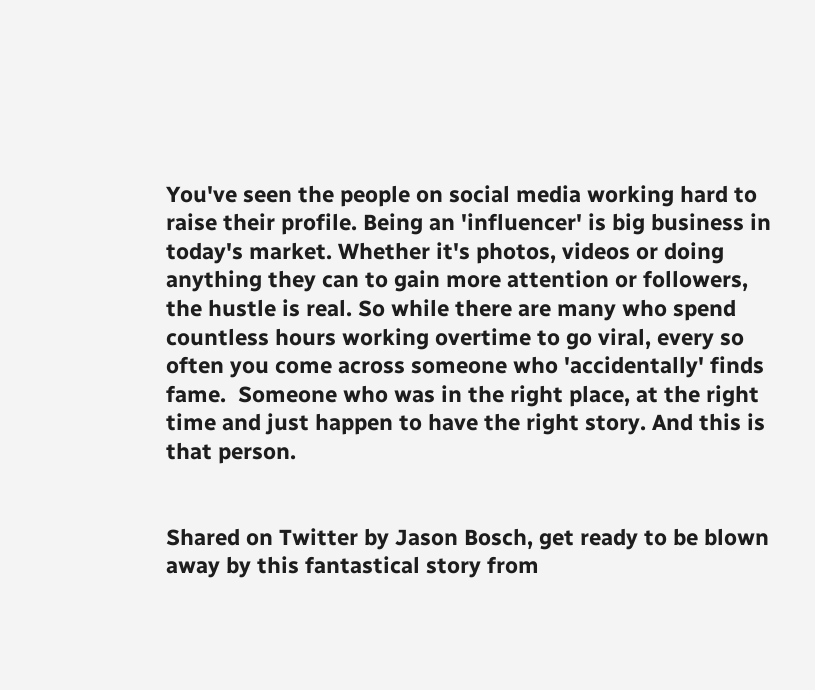You've seen the people on social media working hard to raise their profile. Being an 'influencer' is big business in today's market. Whether it's photos, videos or doing anything they can to gain more attention or followers, the hustle is real. So while there are many who spend countless hours working overtime to go viral, every so often you come across someone who 'accidentally' finds fame.  Someone who was in the right place, at the right time and just happen to have the right story. And this is that person.


Shared on Twitter by Jason Bosch, get ready to be blown away by this fantastical story from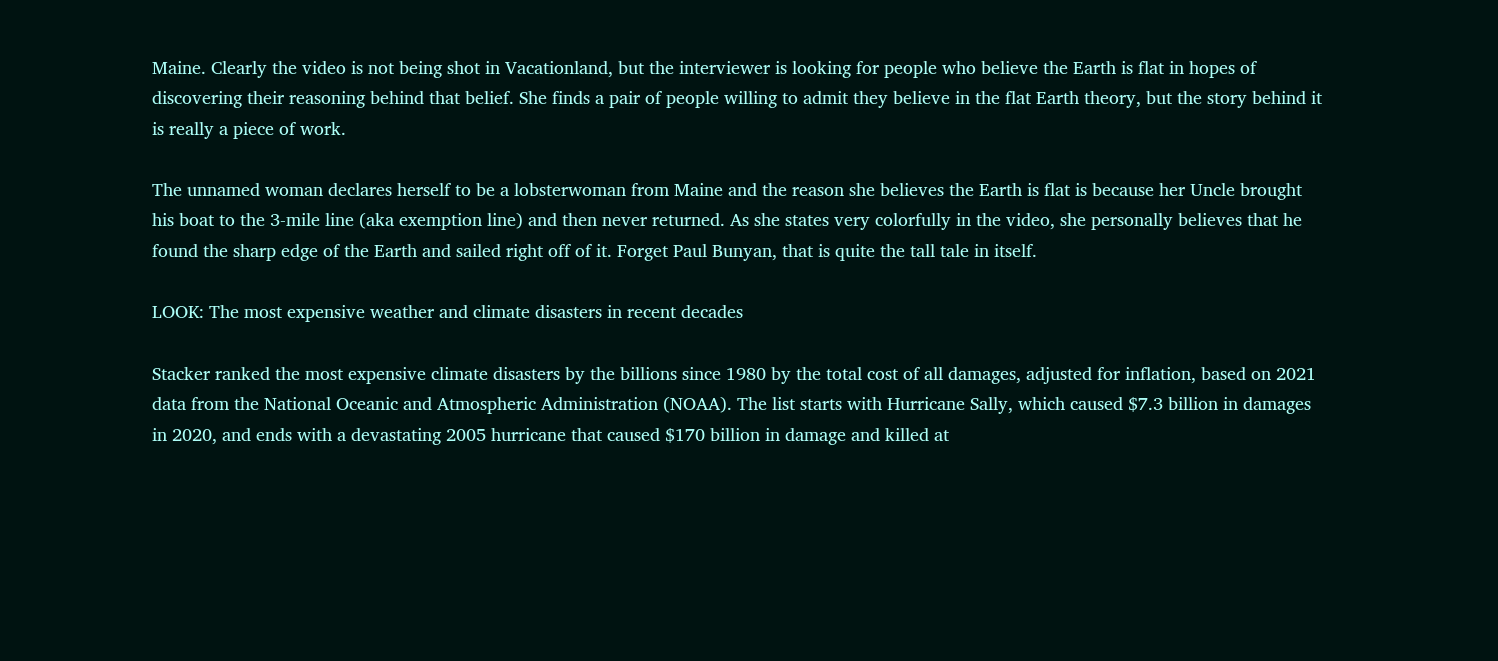Maine. Clearly the video is not being shot in Vacationland, but the interviewer is looking for people who believe the Earth is flat in hopes of discovering their reasoning behind that belief. She finds a pair of people willing to admit they believe in the flat Earth theory, but the story behind it is really a piece of work.

The unnamed woman declares herself to be a lobsterwoman from Maine and the reason she believes the Earth is flat is because her Uncle brought his boat to the 3-mile line (aka exemption line) and then never returned. As she states very colorfully in the video, she personally believes that he found the sharp edge of the Earth and sailed right off of it. Forget Paul Bunyan, that is quite the tall tale in itself.

LOOK: The most expensive weather and climate disasters in recent decades

Stacker ranked the most expensive climate disasters by the billions since 1980 by the total cost of all damages, adjusted for inflation, based on 2021 data from the National Oceanic and Atmospheric Administration (NOAA). The list starts with Hurricane Sally, which caused $7.3 billion in damages in 2020, and ends with a devastating 2005 hurricane that caused $170 billion in damage and killed at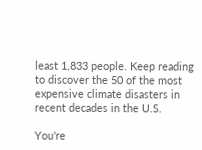least 1,833 people. Keep reading to discover the 50 of the most expensive climate disasters in recent decades in the U.S.

You're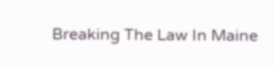Breaking The Law In Maine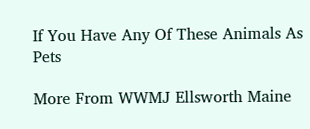If You Have Any Of These Animals As Pets

More From WWMJ Ellsworth Maine